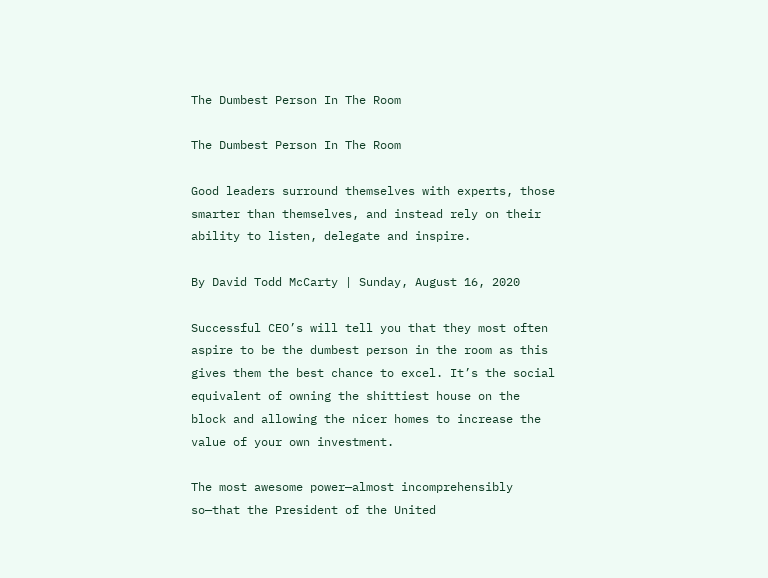The Dumbest Person In The Room

The Dumbest Person In The Room

Good leaders surround themselves with experts, those smarter than themselves, and instead rely on their ability to listen, delegate and inspire.

By David Todd McCarty | Sunday, August 16, 2020

Successful CEO’s will tell you that they most often aspire to be the dumbest person in the room as this gives them the best chance to excel. It’s the social equivalent of owning the shittiest house on the block and allowing the nicer homes to increase the value of your own investment.

The most awesome power—almost incomprehensibly so—that the President of the United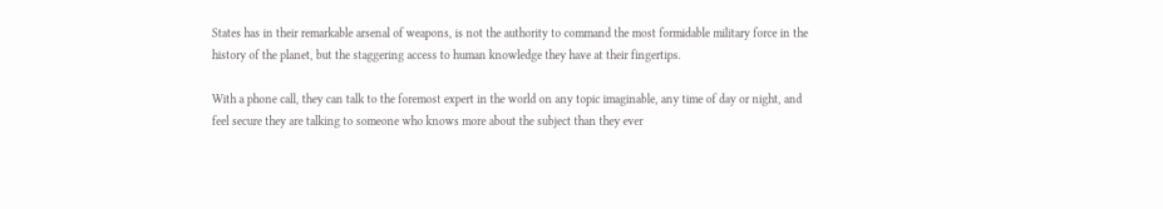States has in their remarkable arsenal of weapons, is not the authority to command the most formidable military force in the history of the planet, but the staggering access to human knowledge they have at their fingertips.

With a phone call, they can talk to the foremost expert in the world on any topic imaginable, any time of day or night, and feel secure they are talking to someone who knows more about the subject than they ever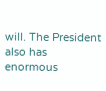will. The President also has enormous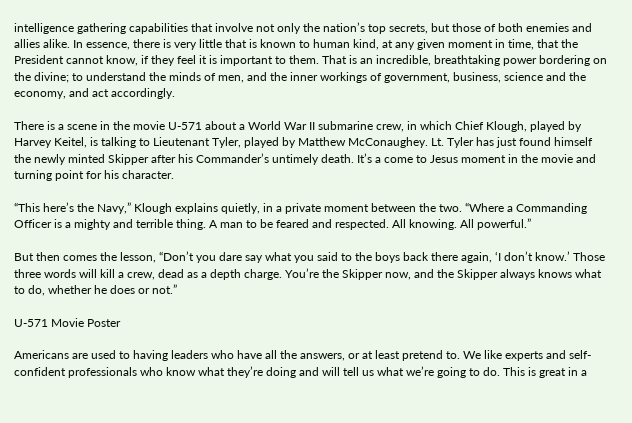intelligence gathering capabilities that involve not only the nation’s top secrets, but those of both enemies and allies alike. In essence, there is very little that is known to human kind, at any given moment in time, that the President cannot know, if they feel it is important to them. That is an incredible, breathtaking power bordering on the divine; to understand the minds of men, and the inner workings of government, business, science and the economy, and act accordingly.

There is a scene in the movie U-571 about a World War II submarine crew, in which Chief Klough, played by Harvey Keitel, is talking to Lieutenant Tyler, played by Matthew McConaughey. Lt. Tyler has just found himself the newly minted Skipper after his Commander’s untimely death. It’s a come to Jesus moment in the movie and turning point for his character.

“This here’s the Navy,” Klough explains quietly, in a private moment between the two. “Where a Commanding Officer is a mighty and terrible thing. A man to be feared and respected. All knowing. All powerful.”

But then comes the lesson, “Don’t you dare say what you said to the boys back there again, ‘I don’t know.’ Those three words will kill a crew, dead as a depth charge. You’re the Skipper now, and the Skipper always knows what to do, whether he does or not.”

U-571 Movie Poster

Americans are used to having leaders who have all the answers, or at least pretend to. We like experts and self-confident professionals who know what they’re doing and will tell us what we’re going to do. This is great in a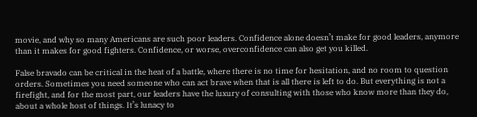movie, and why so many Americans are such poor leaders. Confidence alone doesn’t make for good leaders, anymore than it makes for good fighters. Confidence, or worse, overconfidence can also get you killed.

False bravado can be critical in the heat of a battle, where there is no time for hesitation, and no room to question orders. Sometimes you need someone who can act brave when that is all there is left to do. But everything is not a firefight, and for the most part, our leaders have the luxury of consulting with those who know more than they do, about a whole host of things. It’s lunacy to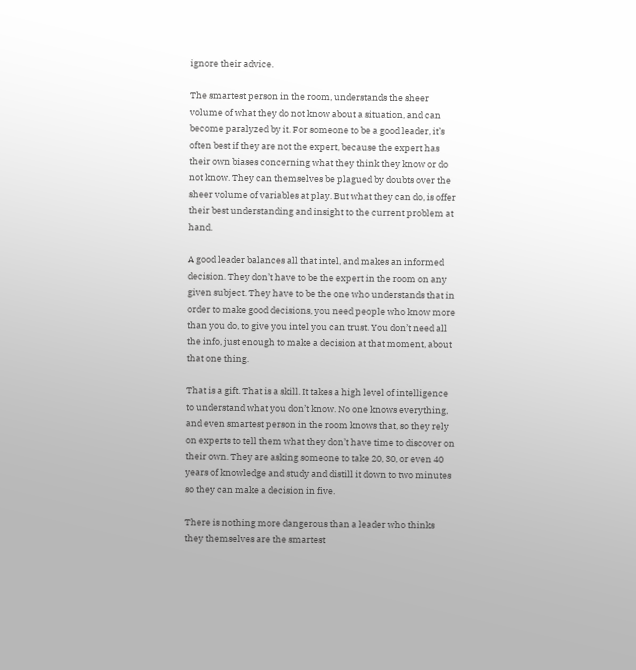ignore their advice.

The smartest person in the room, understands the sheer volume of what they do not know about a situation, and can become paralyzed by it. For someone to be a good leader, it’s often best if they are not the expert, because the expert has their own biases concerning what they think they know or do not know. They can themselves be plagued by doubts over the sheer volume of variables at play. But what they can do, is offer their best understanding and insight to the current problem at hand.

A good leader balances all that intel, and makes an informed decision. They don’t have to be the expert in the room on any given subject. They have to be the one who understands that in order to make good decisions, you need people who know more than you do, to give you intel you can trust. You don’t need all the info, just enough to make a decision at that moment, about that one thing.

That is a gift. That is a skill. It takes a high level of intelligence to understand what you don’t know. No one knows everything, and even smartest person in the room knows that, so they rely on experts to tell them what they don’t have time to discover on their own. They are asking someone to take 20, 30, or even 40 years of knowledge and study and distill it down to two minutes so they can make a decision in five.

There is nothing more dangerous than a leader who thinks they themselves are the smartest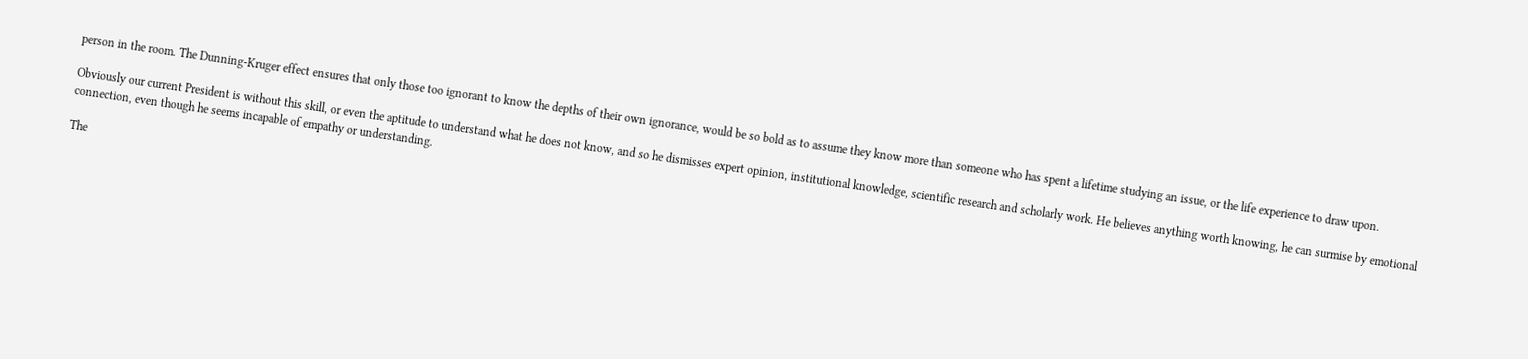person in the room. The Dunning-Kruger effect ensures that only those too ignorant to know the depths of their own ignorance, would be so bold as to assume they know more than someone who has spent a lifetime studying an issue, or the life experience to draw upon.

Obviously our current President is without this skill, or even the aptitude to understand what he does not know, and so he dismisses expert opinion, institutional knowledge, scientific research and scholarly work. He believes anything worth knowing, he can surmise by emotional connection, even though he seems incapable of empathy or understanding.

The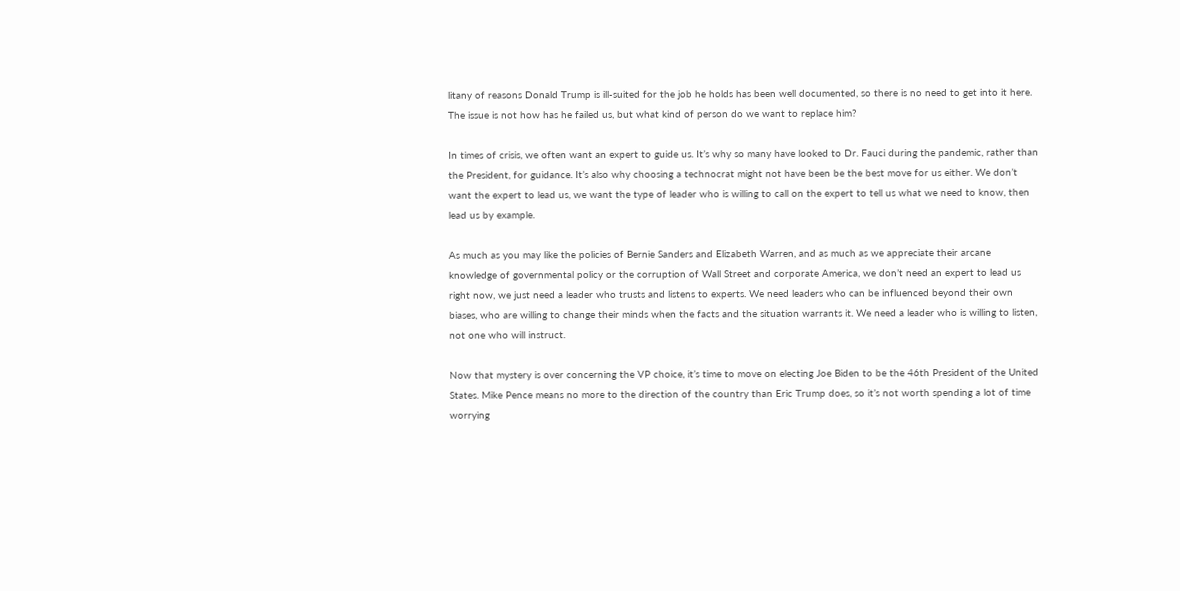litany of reasons Donald Trump is ill-suited for the job he holds has been well documented, so there is no need to get into it here. The issue is not how has he failed us, but what kind of person do we want to replace him?

In times of crisis, we often want an expert to guide us. It’s why so many have looked to Dr. Fauci during the pandemic, rather than the President, for guidance. It’s also why choosing a technocrat might not have been be the best move for us either. We don’t want the expert to lead us, we want the type of leader who is willing to call on the expert to tell us what we need to know, then lead us by example.

As much as you may like the policies of Bernie Sanders and Elizabeth Warren, and as much as we appreciate their arcane knowledge of governmental policy or the corruption of Wall Street and corporate America, we don’t need an expert to lead us right now, we just need a leader who trusts and listens to experts. We need leaders who can be influenced beyond their own biases, who are willing to change their minds when the facts and the situation warrants it. We need a leader who is willing to listen, not one who will instruct.

Now that mystery is over concerning the VP choice, it’s time to move on electing Joe Biden to be the 46th President of the United States. Mike Pence means no more to the direction of the country than Eric Trump does, so it’s not worth spending a lot of time worrying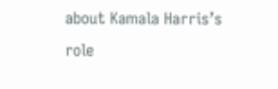about Kamala Harris’s role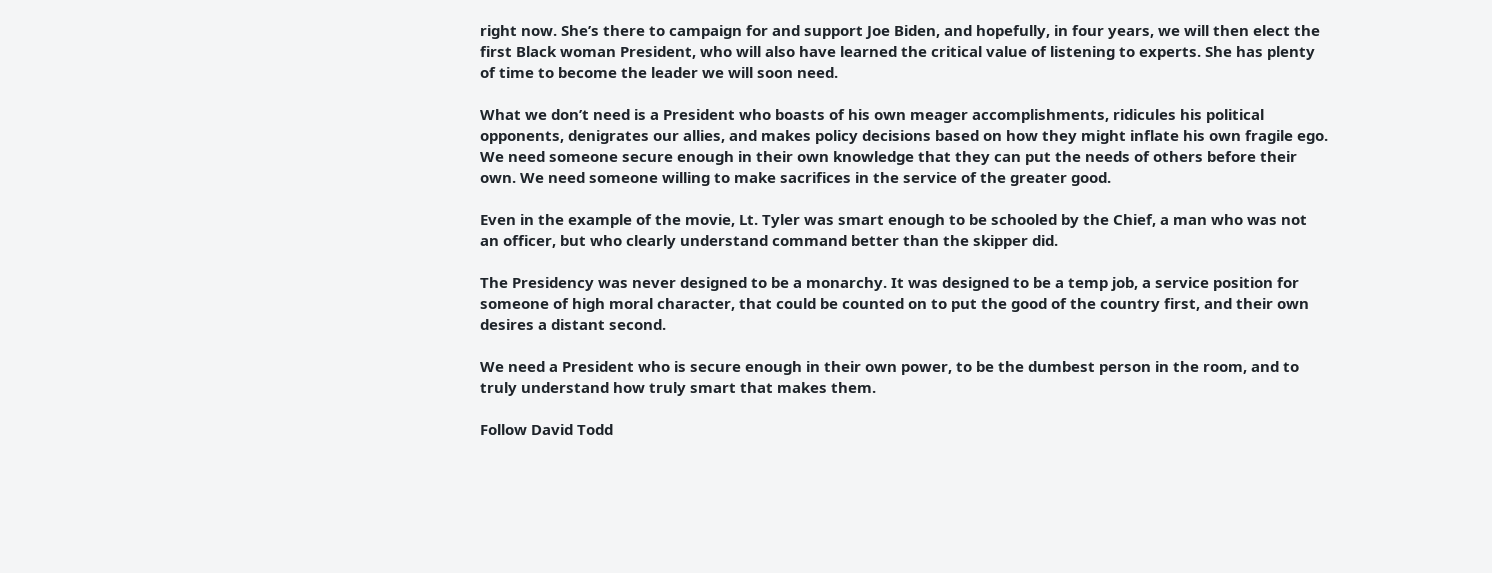right now. She’s there to campaign for and support Joe Biden, and hopefully, in four years, we will then elect the first Black woman President, who will also have learned the critical value of listening to experts. She has plenty of time to become the leader we will soon need.

What we don’t need is a President who boasts of his own meager accomplishments, ridicules his political opponents, denigrates our allies, and makes policy decisions based on how they might inflate his own fragile ego. We need someone secure enough in their own knowledge that they can put the needs of others before their own. We need someone willing to make sacrifices in the service of the greater good.

Even in the example of the movie, Lt. Tyler was smart enough to be schooled by the Chief, a man who was not an officer, but who clearly understand command better than the skipper did.

The Presidency was never designed to be a monarchy. It was designed to be a temp job, a service position for someone of high moral character, that could be counted on to put the good of the country first, and their own desires a distant second.

We need a President who is secure enough in their own power, to be the dumbest person in the room, and to truly understand how truly smart that makes them.

Follow David Todd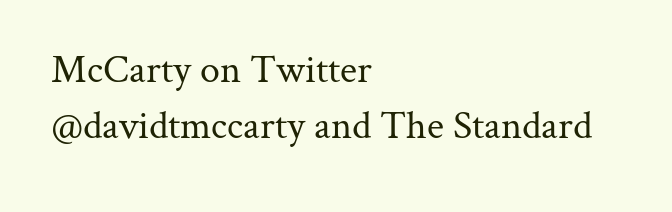McCarty on Twitter @davidtmccarty and The Standard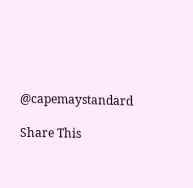@capemaystandard

Share This